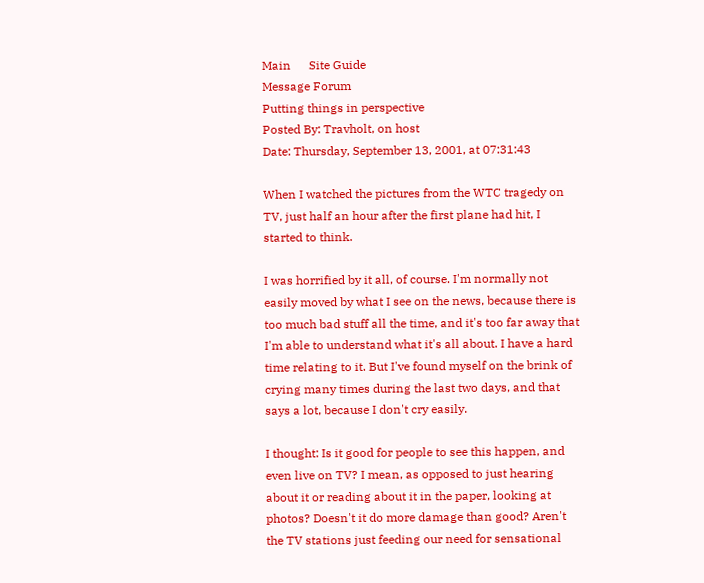Main      Site Guide
Message Forum
Putting things in perspective
Posted By: Travholt, on host
Date: Thursday, September 13, 2001, at 07:31:43

When I watched the pictures from the WTC tragedy on TV, just half an hour after the first plane had hit, I started to think.

I was horrified by it all, of course. I'm normally not easily moved by what I see on the news, because there is too much bad stuff all the time, and it's too far away that I'm able to understand what it's all about. I have a hard time relating to it. But I've found myself on the brink of crying many times during the last two days, and that says a lot, because I don't cry easily.

I thought: Is it good for people to see this happen, and even live on TV? I mean, as opposed to just hearing about it or reading about it in the paper, looking at photos? Doesn't it do more damage than good? Aren't the TV stations just feeding our need for sensational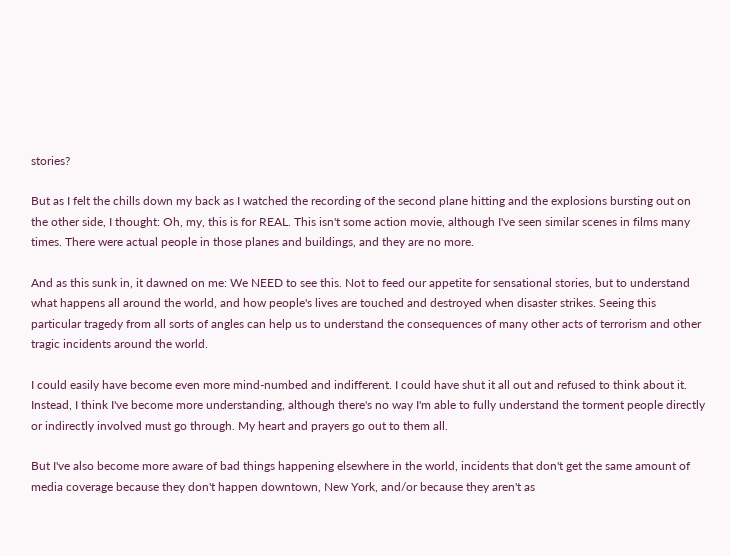stories?

But as I felt the chills down my back as I watched the recording of the second plane hitting and the explosions bursting out on the other side, I thought: Oh, my, this is for REAL. This isn't some action movie, although I've seen similar scenes in films many times. There were actual people in those planes and buildings, and they are no more.

And as this sunk in, it dawned on me: We NEED to see this. Not to feed our appetite for sensational stories, but to understand what happens all around the world, and how people's lives are touched and destroyed when disaster strikes. Seeing this particular tragedy from all sorts of angles can help us to understand the consequences of many other acts of terrorism and other tragic incidents around the world.

I could easily have become even more mind-numbed and indifferent. I could have shut it all out and refused to think about it. Instead, I think I've become more understanding, although there's no way I'm able to fully understand the torment people directly or indirectly involved must go through. My heart and prayers go out to them all.

But I've also become more aware of bad things happening elsewhere in the world, incidents that don't get the same amount of media coverage because they don't happen downtown, New York, and/or because they aren't as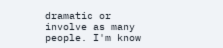dramatic or involve as many people. I'm know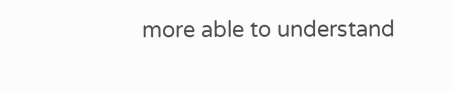more able to understand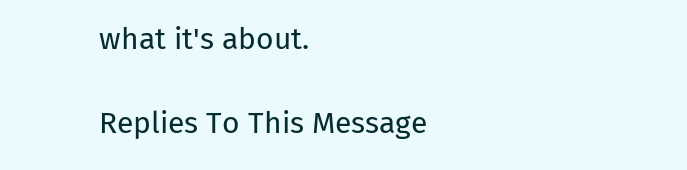what it's about.

Replies To This Message